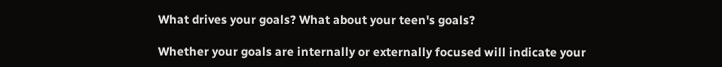What drives your goals? What about your teen's goals?

Whether your goals are internally or externally focused will indicate your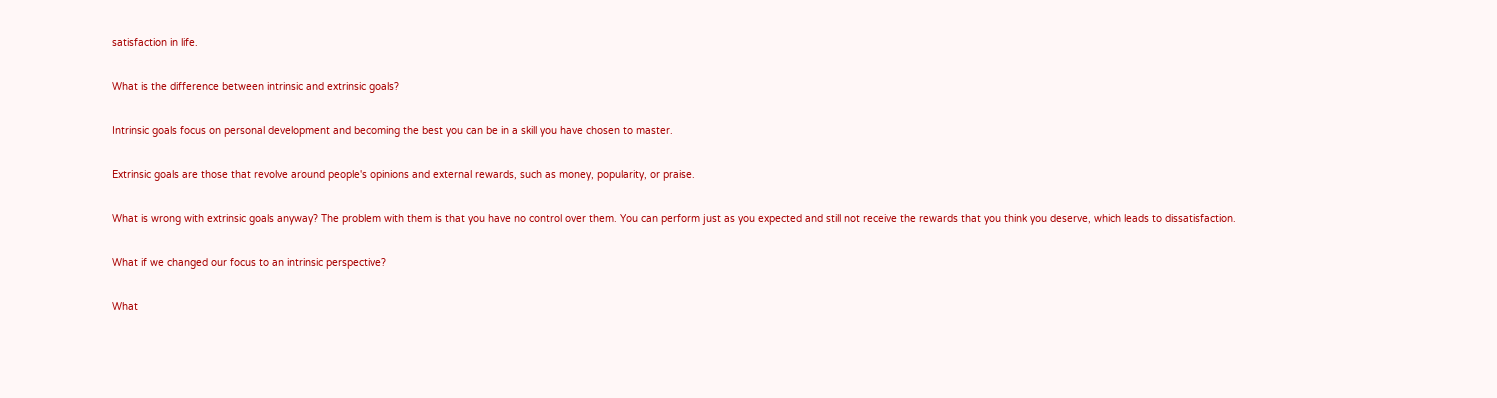satisfaction in life.

What is the difference between intrinsic and extrinsic goals?

Intrinsic goals focus on personal development and becoming the best you can be in a skill you have chosen to master.

Extrinsic goals are those that revolve around people's opinions and external rewards, such as money, popularity, or praise.

What is wrong with extrinsic goals anyway? The problem with them is that you have no control over them. You can perform just as you expected and still not receive the rewards that you think you deserve, which leads to dissatisfaction.

What if we changed our focus to an intrinsic perspective?

What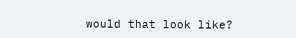would that look like?